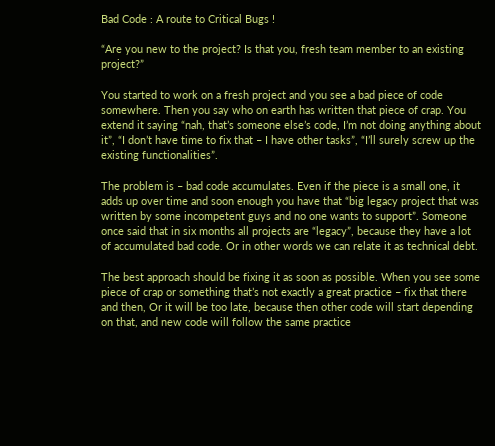Bad Code : A route to Critical Bugs !

“Are you new to the project? Is that you, fresh team member to an existing project?”

You started to work on a fresh project and you see a bad piece of code somewhere. Then you say who on earth has written that piece of crap. You extend it saying “nah, that’s someone else’s code, I’m not doing anything about it”, “I don’t have time to fix that – I have other tasks”, “I’ll surely screw up the existing functionalities”.

The problem is – bad code accumulates. Even if the piece is a small one, it adds up over time and soon enough you have that “big legacy project that was written by some incompetent guys and no one wants to support”. Someone once said that in six months all projects are “legacy”, because they have a lot of accumulated bad code. Or in other words we can relate it as technical debt.

The best approach should be fixing it as soon as possible. When you see some piece of crap or something that’s not exactly a great practice – fix that there and then, Or it will be too late, because then other code will start depending on that, and new code will follow the same practice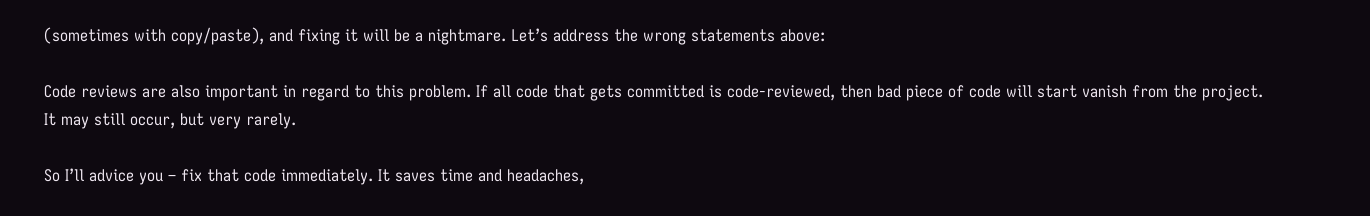(sometimes with copy/paste), and fixing it will be a nightmare. Let’s address the wrong statements above:

Code reviews are also important in regard to this problem. If all code that gets committed is code-reviewed, then bad piece of code will start vanish from the project. It may still occur, but very rarely.

So I’ll advice you – fix that code immediately. It saves time and headaches,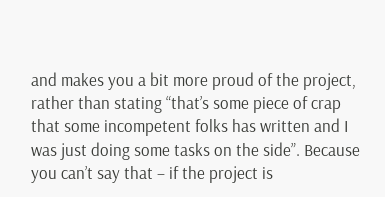and makes you a bit more proud of the project, rather than stating “that’s some piece of crap that some incompetent folks has written and I was just doing some tasks on the side”. Because you can’t say that – if the project is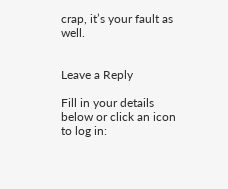crap, it’s your fault as well.


Leave a Reply

Fill in your details below or click an icon to log in: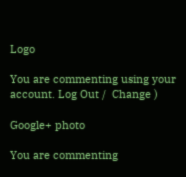Logo

You are commenting using your account. Log Out /  Change )

Google+ photo

You are commenting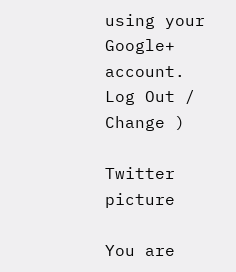using your Google+ account. Log Out /  Change )

Twitter picture

You are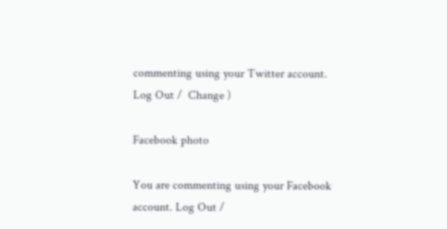commenting using your Twitter account. Log Out /  Change )

Facebook photo

You are commenting using your Facebook account. Log Out /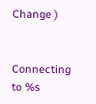Change )


Connecting to %s